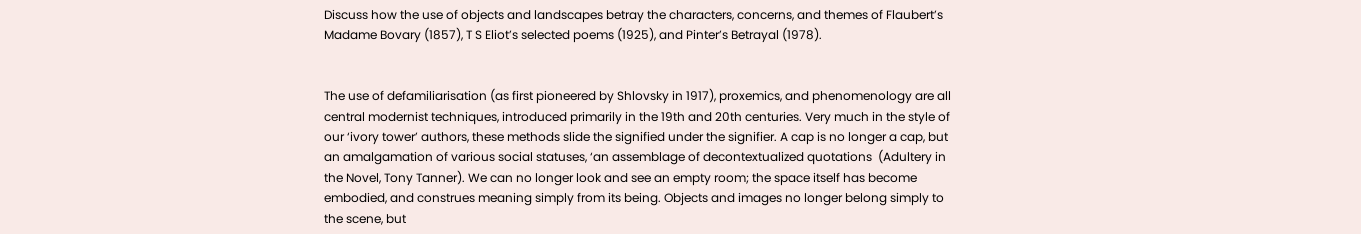Discuss how the use of objects and landscapes betray the characters, concerns, and themes of Flaubert’s Madame Bovary (1857), T S Eliot’s selected poems (1925), and Pinter’s Betrayal (1978).


The use of defamiliarisation (as first pioneered by Shlovsky in 1917), proxemics, and phenomenology are all central modernist techniques, introduced primarily in the 19th and 20th centuries. Very much in the style of our ‘ivory tower’ authors, these methods slide the signified under the signifier. A cap is no longer a cap, but an amalgamation of various social statuses, ‘an assemblage of decontextualized quotations  (Adultery in the Novel, Tony Tanner). We can no longer look and see an empty room; the space itself has become embodied, and construes meaning simply from its being. Objects and images no longer belong simply to the scene, but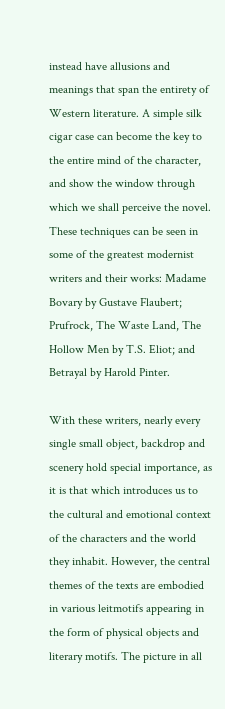instead have allusions and meanings that span the entirety of Western literature. A simple silk cigar case can become the key to the entire mind of the character, and show the window through which we shall perceive the novel. These techniques can be seen in some of the greatest modernist writers and their works: Madame Bovary by Gustave Flaubert; Prufrock, The Waste Land, The Hollow Men by T.S. Eliot; and Betrayal by Harold Pinter.

With these writers, nearly every single small object, backdrop and scenery hold special importance, as it is that which introduces us to the cultural and emotional context of the characters and the world they inhabit. However, the central themes of the texts are embodied in various leitmotifs appearing in the form of physical objects and literary motifs. The picture in all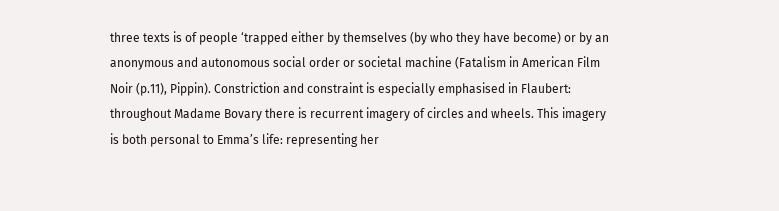three texts is of people ‘trapped either by themselves (by who they have become) or by an anonymous and autonomous social order or societal machine (Fatalism in American Film Noir (p.11), Pippin). Constriction and constraint is especially emphasised in Flaubert: throughout Madame Bovary there is recurrent imagery of circles and wheels. This imagery is both personal to Emma’s life: representing her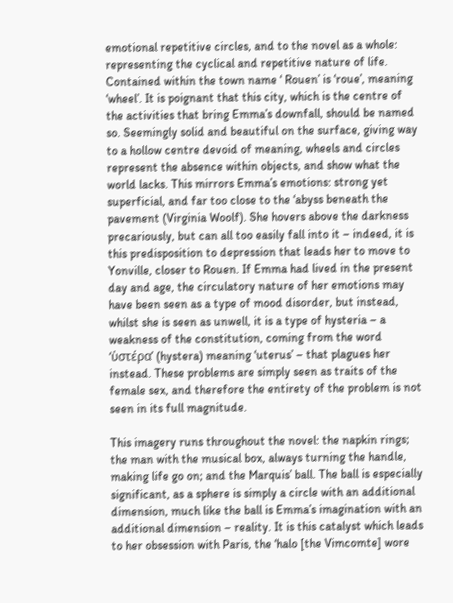emotional repetitive circles, and to the novel as a whole: representing the cyclical and repetitive nature of life. Contained within the town name ‘ Rouen’ is ‘roue’, meaning ‘wheel’. It is poignant that this city, which is the centre of the activities that bring Emma’s downfall, should be named so. Seemingly solid and beautiful on the surface, giving way to a hollow centre devoid of meaning, wheels and circles represent the absence within objects, and show what the world lacks. This mirrors Emma’s emotions: strong yet superficial, and far too close to the ‘abyss beneath the pavement (Virginia Woolf). She hovers above the darkness precariously, but can all too easily fall into it – indeed, it is this predisposition to depression that leads her to move to Yonville, closer to Rouen. If Emma had lived in the present day and age, the circulatory nature of her emotions may have been seen as a type of mood disorder, but instead, whilst she is seen as unwell, it is a type of hysteria – a weakness of the constitution, coming from the word ‘ὑστέρα’ (hystera) meaning ‘uterus’ – that plagues her instead. These problems are simply seen as traits of the female sex, and therefore the entirety of the problem is not seen in its full magnitude.

This imagery runs throughout the novel: the napkin rings; the man with the musical box, always turning the handle, making life go on; and the Marquis’ ball. The ball is especially significant, as a sphere is simply a circle with an additional dimension, much like the ball is Emma’s imagination with an additional dimension – reality. It is this catalyst which leads to her obsession with Paris, the ‘halo [the Vimcomte] wore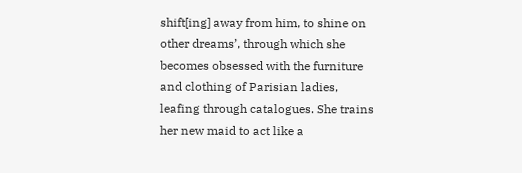shift[ing] away from him, to shine on other dreams’, through which she becomes obsessed with the furniture and clothing of Parisian ladies, leafing through catalogues. She trains her new maid to act like a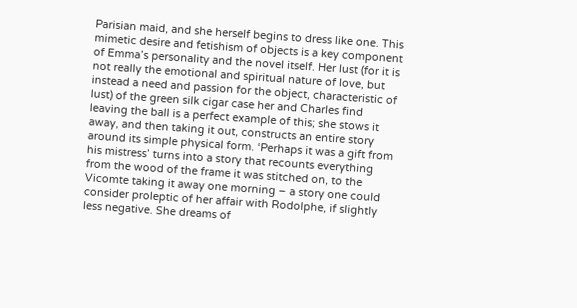Parisian maid, and she herself begins to dress like one. This mimetic desire and fetishism of objects is a key component of Emma’s personality and the novel itself. Her lust (for it is not really the emotional and spiritual nature of love, but instead a need and passion for the object, characteristic of lust) of the green silk cigar case her and Charles find leaving the ball is a perfect example of this; she stows it away, and then taking it out, constructs an entire story around its simple physical form. ‘Perhaps it was a gift from his mistress’ turns into a story that recounts everything from the wood of the frame it was stitched on, to the Vicomte taking it away one morning – a story one could consider proleptic of her affair with Rodolphe, if slightly less negative. She dreams of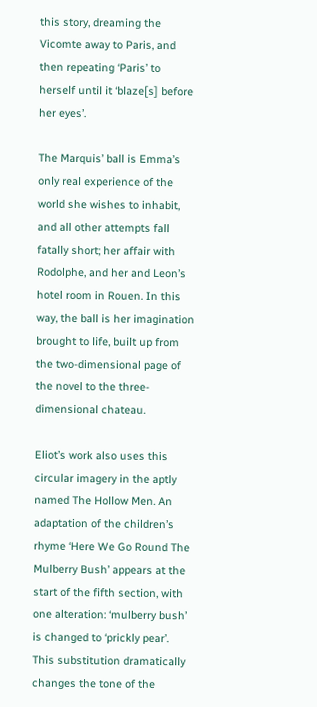this story, dreaming the Vicomte away to Paris, and then repeating ‘Paris’ to herself until it ‘blaze[s] before her eyes’.

The Marquis’ ball is Emma’s only real experience of the world she wishes to inhabit, and all other attempts fall fatally short; her affair with Rodolphe, and her and Leon’s hotel room in Rouen. In this way, the ball is her imagination brought to life, built up from the two-dimensional page of the novel to the three-dimensional chateau.

Eliot’s work also uses this circular imagery in the aptly named The Hollow Men. An adaptation of the children’s rhyme ‘Here We Go Round The Mulberry Bush’ appears at the start of the fifth section, with one alteration: ‘mulberry bush’ is changed to ‘prickly pear’. This substitution dramatically changes the tone of the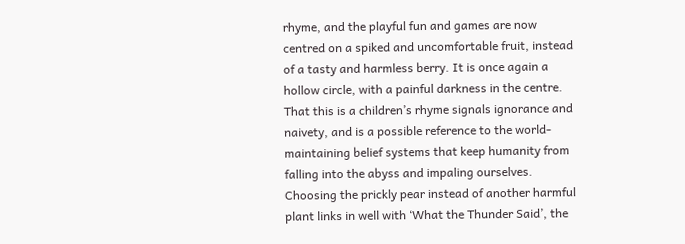rhyme, and the playful fun and games are now centred on a spiked and uncomfortable fruit, instead of a tasty and harmless berry. It is once again a hollow circle, with a painful darkness in the centre. That this is a children’s rhyme signals ignorance and naivety, and is a possible reference to the world-maintaining belief systems that keep humanity from falling into the abyss and impaling ourselves. Choosing the prickly pear instead of another harmful plant links in well with ‘What the Thunder Said’, the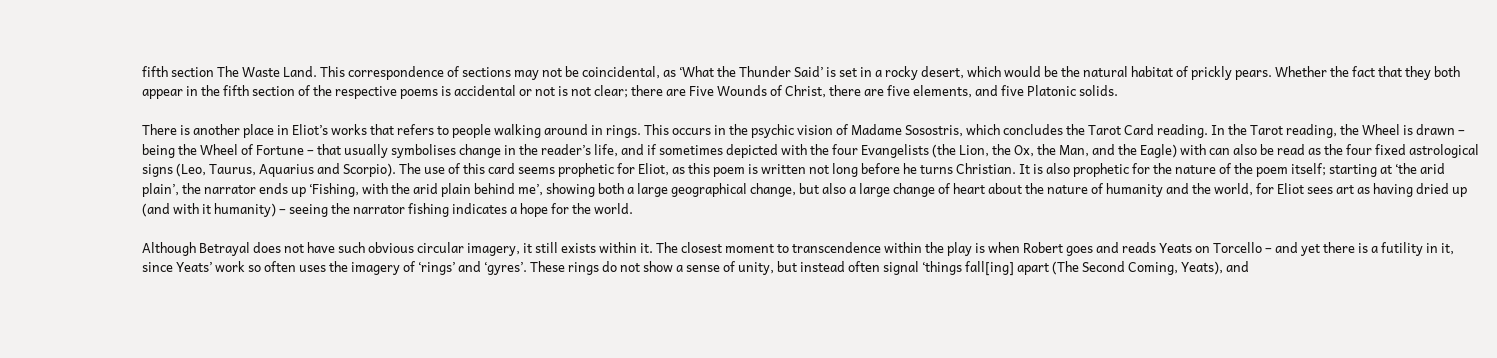fifth section The Waste Land. This correspondence of sections may not be coincidental, as ‘What the Thunder Said’ is set in a rocky desert, which would be the natural habitat of prickly pears. Whether the fact that they both appear in the fifth section of the respective poems is accidental or not is not clear; there are Five Wounds of Christ, there are five elements, and five Platonic solids.

There is another place in Eliot’s works that refers to people walking around in rings. This occurs in the psychic vision of Madame Sosostris, which concludes the Tarot Card reading. In the Tarot reading, the Wheel is drawn – being the Wheel of Fortune – that usually symbolises change in the reader’s life, and if sometimes depicted with the four Evangelists (the Lion, the Ox, the Man, and the Eagle) with can also be read as the four fixed astrological signs (Leo, Taurus, Aquarius and Scorpio). The use of this card seems prophetic for Eliot, as this poem is written not long before he turns Christian. It is also prophetic for the nature of the poem itself; starting at ‘the arid plain’, the narrator ends up ‘Fishing, with the arid plain behind me’, showing both a large geographical change, but also a large change of heart about the nature of humanity and the world, for Eliot sees art as having dried up (and with it humanity) – seeing the narrator fishing indicates a hope for the world.

Although Betrayal does not have such obvious circular imagery, it still exists within it. The closest moment to transcendence within the play is when Robert goes and reads Yeats on Torcello – and yet there is a futility in it, since Yeats’ work so often uses the imagery of ‘rings’ and ‘gyres’. These rings do not show a sense of unity, but instead often signal ‘things fall[ing] apart (The Second Coming, Yeats), and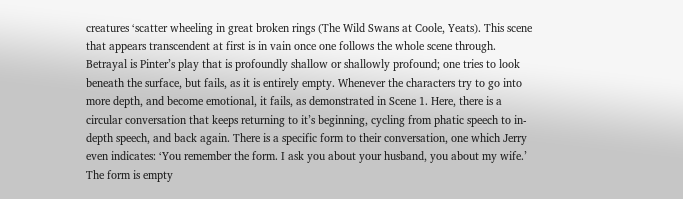creatures ‘scatter wheeling in great broken rings (The Wild Swans at Coole, Yeats). This scene that appears transcendent at first is in vain once one follows the whole scene through. Betrayal is Pinter’s play that is profoundly shallow or shallowly profound; one tries to look beneath the surface, but fails, as it is entirely empty. Whenever the characters try to go into more depth, and become emotional, it fails, as demonstrated in Scene 1. Here, there is a circular conversation that keeps returning to it’s beginning, cycling from phatic speech to in-depth speech, and back again. There is a specific form to their conversation, one which Jerry even indicates: ‘You remember the form. I ask you about your husband, you about my wife.’ The form is empty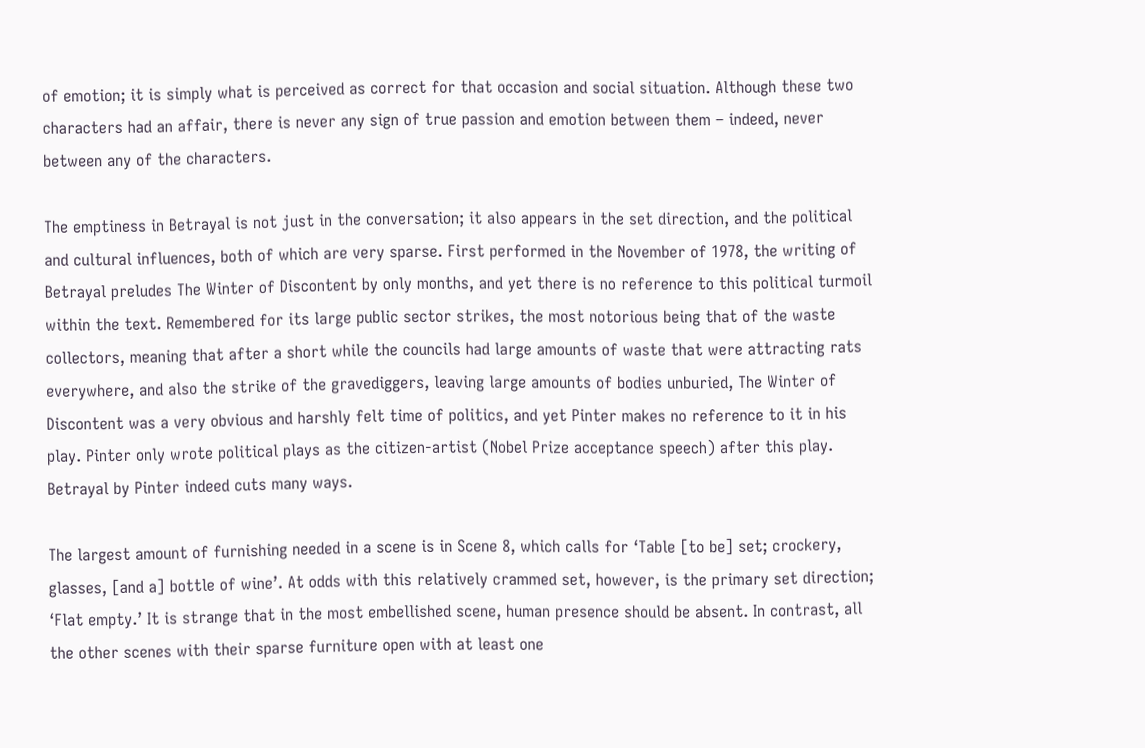of emotion; it is simply what is perceived as correct for that occasion and social situation. Although these two characters had an affair, there is never any sign of true passion and emotion between them – indeed, never between any of the characters.

The emptiness in Betrayal is not just in the conversation; it also appears in the set direction, and the political and cultural influences, both of which are very sparse. First performed in the November of 1978, the writing of Betrayal preludes The Winter of Discontent by only months, and yet there is no reference to this political turmoil within the text. Remembered for its large public sector strikes, the most notorious being that of the waste collectors, meaning that after a short while the councils had large amounts of waste that were attracting rats everywhere, and also the strike of the gravediggers, leaving large amounts of bodies unburied, The Winter of Discontent was a very obvious and harshly felt time of politics, and yet Pinter makes no reference to it in his play. Pinter only wrote political plays as the citizen-artist (Nobel Prize acceptance speech) after this play. Betrayal by Pinter indeed cuts many ways.

The largest amount of furnishing needed in a scene is in Scene 8, which calls for ‘Table [to be] set; crockery, glasses, [and a] bottle of wine’. At odds with this relatively crammed set, however, is the primary set direction; ‘Flat empty.’ It is strange that in the most embellished scene, human presence should be absent. In contrast, all the other scenes with their sparse furniture open with at least one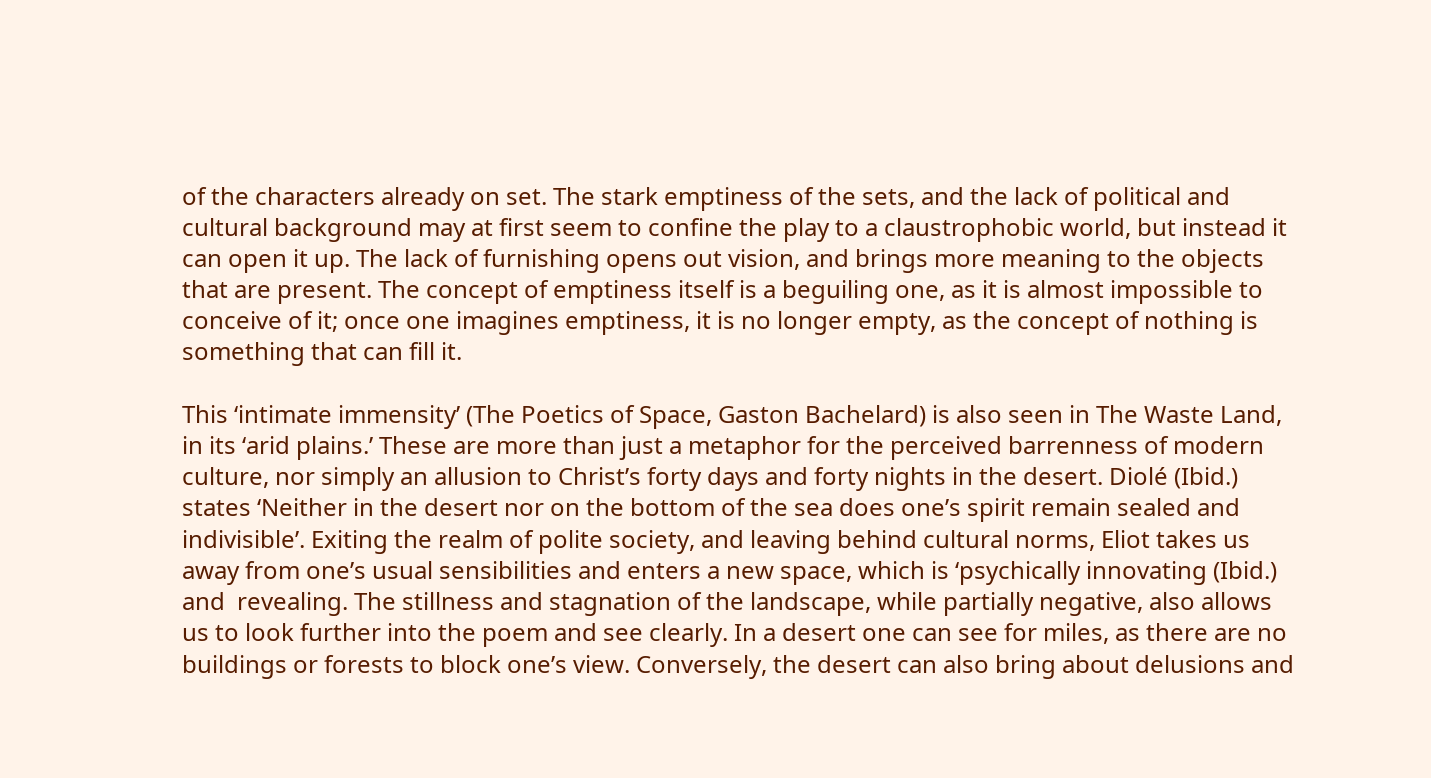of the characters already on set. The stark emptiness of the sets, and the lack of political and cultural background may at first seem to confine the play to a claustrophobic world, but instead it can open it up. The lack of furnishing opens out vision, and brings more meaning to the objects that are present. The concept of emptiness itself is a beguiling one, as it is almost impossible to conceive of it; once one imagines emptiness, it is no longer empty, as the concept of nothing is something that can fill it.

This ‘intimate immensity’ (The Poetics of Space, Gaston Bachelard) is also seen in The Waste Land, in its ‘arid plains.’ These are more than just a metaphor for the perceived barrenness of modern culture, nor simply an allusion to Christ’s forty days and forty nights in the desert. Diolé (Ibid.) states ‘Neither in the desert nor on the bottom of the sea does one’s spirit remain sealed and indivisible’. Exiting the realm of polite society, and leaving behind cultural norms, Eliot takes us away from one’s usual sensibilities and enters a new space, which is ‘psychically innovating (Ibid.) and  revealing. The stillness and stagnation of the landscape, while partially negative, also allows us to look further into the poem and see clearly. In a desert one can see for miles, as there are no buildings or forests to block one’s view. Conversely, the desert can also bring about delusions and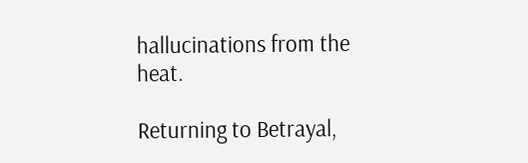hallucinations from the heat.

Returning to Betrayal,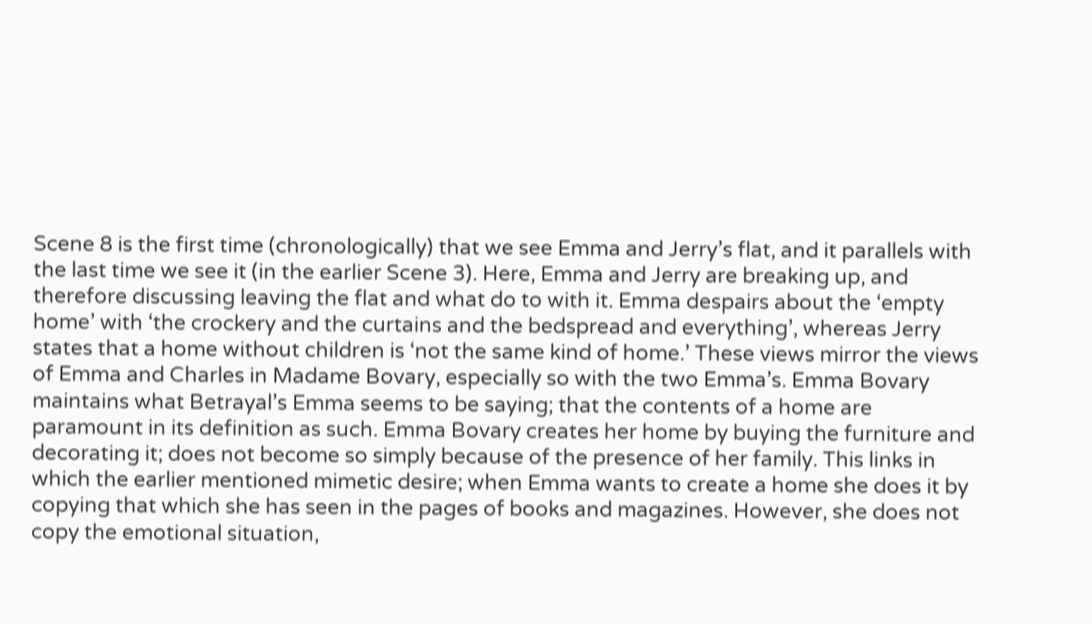Scene 8 is the first time (chronologically) that we see Emma and Jerry’s flat, and it parallels with the last time we see it (in the earlier Scene 3). Here, Emma and Jerry are breaking up, and therefore discussing leaving the flat and what do to with it. Emma despairs about the ‘empty home’ with ‘the crockery and the curtains and the bedspread and everything’, whereas Jerry states that a home without children is ‘not the same kind of home.’ These views mirror the views of Emma and Charles in Madame Bovary, especially so with the two Emma’s. Emma Bovary maintains what Betrayal’s Emma seems to be saying; that the contents of a home are paramount in its definition as such. Emma Bovary creates her home by buying the furniture and decorating it; does not become so simply because of the presence of her family. This links in which the earlier mentioned mimetic desire; when Emma wants to create a home she does it by copying that which she has seen in the pages of books and magazines. However, she does not copy the emotional situation,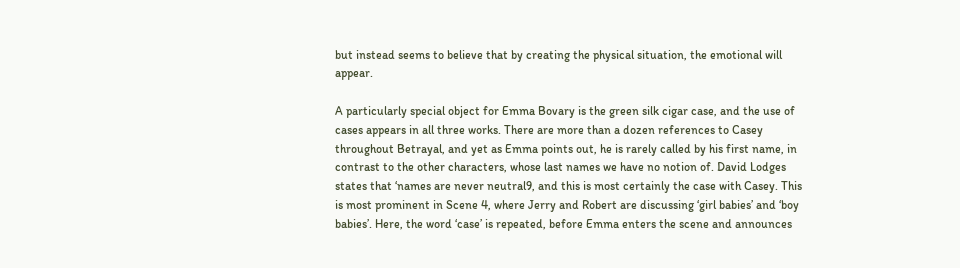but instead seems to believe that by creating the physical situation, the emotional will appear.

A particularly special object for Emma Bovary is the green silk cigar case, and the use of cases appears in all three works. There are more than a dozen references to Casey throughout Betrayal, and yet as Emma points out, he is rarely called by his first name, in contrast to the other characters, whose last names we have no notion of. David Lodges states that ‘names are never neutral9, and this is most certainly the case with Casey. This is most prominent in Scene 4, where Jerry and Robert are discussing ‘girl babies’ and ‘boy babies’. Here, the word ‘case’ is repeated, before Emma enters the scene and announces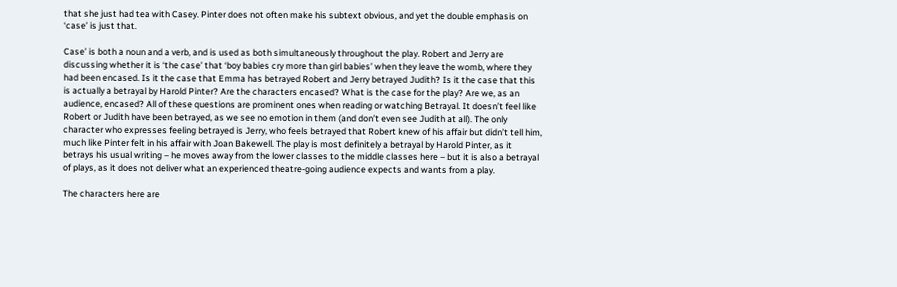that she just had tea with Casey. Pinter does not often make his subtext obvious, and yet the double emphasis on ‘case’ is just that.

Case’ is both a noun and a verb, and is used as both simultaneously throughout the play. Robert and Jerry are discussing whether it is ‘the case’ that ‘boy babies cry more than girl babies’ when they leave the womb, where they had been encased. Is it the case that Emma has betrayed Robert and Jerry betrayed Judith? Is it the case that this is actually a betrayal by Harold Pinter? Are the characters encased? What is the case for the play? Are we, as an audience, encased? All of these questions are prominent ones when reading or watching Betrayal. It doesn’t feel like Robert or Judith have been betrayed, as we see no emotion in them (and don’t even see Judith at all). The only character who expresses feeling betrayed is Jerry, who feels betrayed that Robert knew of his affair but didn’t tell him, much like Pinter felt in his affair with Joan Bakewell. The play is most definitely a betrayal by Harold Pinter, as it betrays his usual writing – he moves away from the lower classes to the middle classes here – but it is also a betrayal of plays, as it does not deliver what an experienced theatre-going audience expects and wants from a play.

The characters here are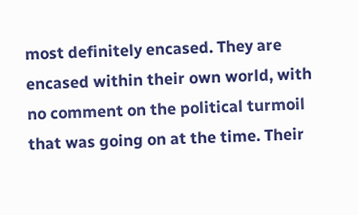most definitely encased. They are encased within their own world, with no comment on the political turmoil that was going on at the time. Their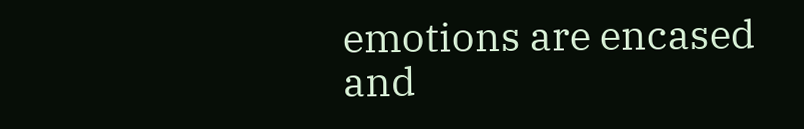emotions are encased and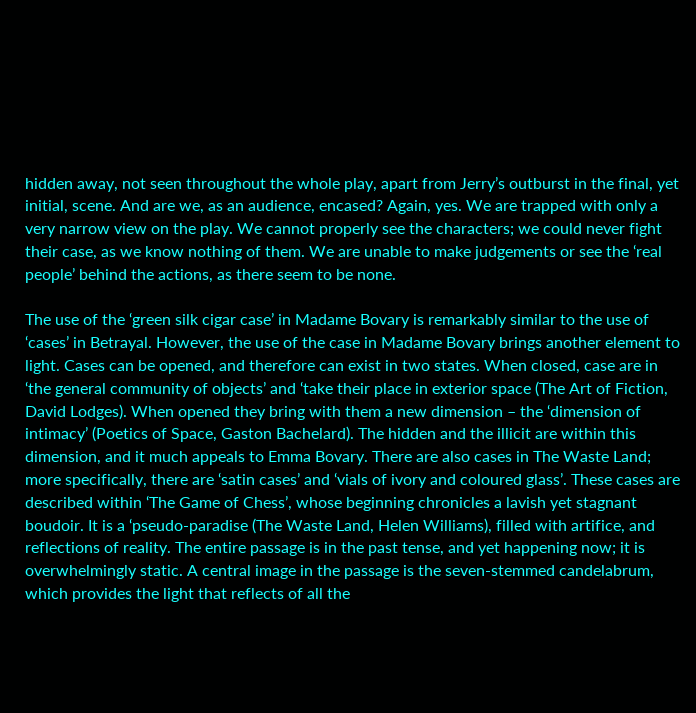hidden away, not seen throughout the whole play, apart from Jerry’s outburst in the final, yet initial, scene. And are we, as an audience, encased? Again, yes. We are trapped with only a very narrow view on the play. We cannot properly see the characters; we could never fight their case, as we know nothing of them. We are unable to make judgements or see the ‘real people’ behind the actions, as there seem to be none.

The use of the ‘green silk cigar case’ in Madame Bovary is remarkably similar to the use of ‘cases’ in Betrayal. However, the use of the case in Madame Bovary brings another element to light. Cases can be opened, and therefore can exist in two states. When closed, case are in ‘the general community of objects’ and ‘take their place in exterior space (The Art of Fiction, David Lodges). When opened they bring with them a new dimension – the ‘dimension of intimacy’ (Poetics of Space, Gaston Bachelard). The hidden and the illicit are within this dimension, and it much appeals to Emma Bovary. There are also cases in The Waste Land; more specifically, there are ‘satin cases’ and ‘vials of ivory and coloured glass’. These cases are described within ‘The Game of Chess’, whose beginning chronicles a lavish yet stagnant boudoir. It is a ‘pseudo-paradise (The Waste Land, Helen Williams), filled with artifice, and reflections of reality. The entire passage is in the past tense, and yet happening now; it is overwhelmingly static. A central image in the passage is the seven-stemmed candelabrum, which provides the light that reflects of all the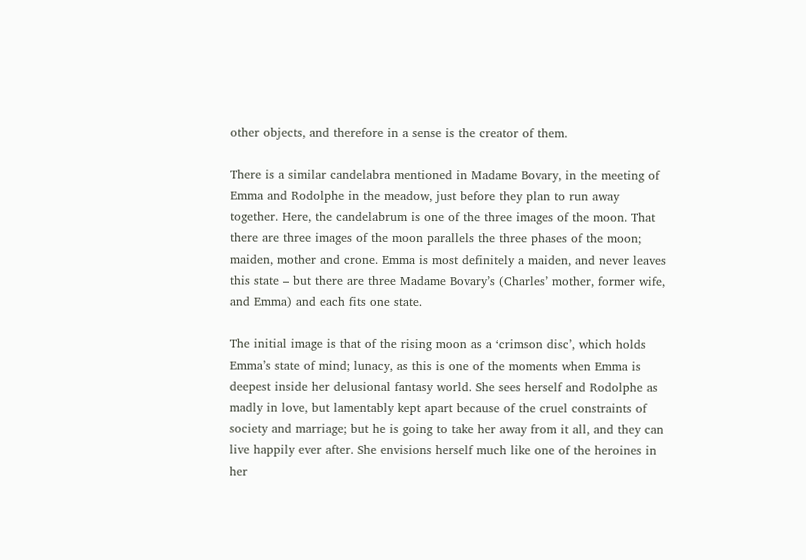other objects, and therefore in a sense is the creator of them.

There is a similar candelabra mentioned in Madame Bovary, in the meeting of Emma and Rodolphe in the meadow, just before they plan to run away together. Here, the candelabrum is one of the three images of the moon. That there are three images of the moon parallels the three phases of the moon; maiden, mother and crone. Emma is most definitely a maiden, and never leaves this state – but there are three Madame Bovary’s (Charles’ mother, former wife, and Emma) and each fits one state.

The initial image is that of the rising moon as a ‘crimson disc’, which holds Emma’s state of mind; lunacy, as this is one of the moments when Emma is deepest inside her delusional fantasy world. She sees herself and Rodolphe as madly in love, but lamentably kept apart because of the cruel constraints of society and marriage; but he is going to take her away from it all, and they can live happily ever after. She envisions herself much like one of the heroines in her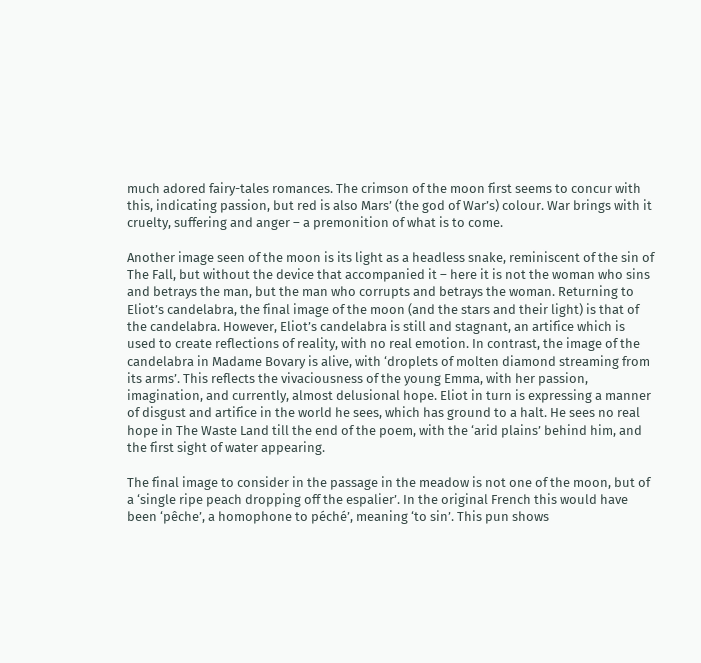much adored fairy-tales romances. The crimson of the moon first seems to concur with this, indicating passion, but red is also Mars’ (the god of War’s) colour. War brings with it cruelty, suffering and anger – a premonition of what is to come.

Another image seen of the moon is its light as a headless snake, reminiscent of the sin of The Fall, but without the device that accompanied it – here it is not the woman who sins and betrays the man, but the man who corrupts and betrays the woman. Returning to Eliot’s candelabra, the final image of the moon (and the stars and their light) is that of the candelabra. However, Eliot’s candelabra is still and stagnant, an artifice which is used to create reflections of reality, with no real emotion. In contrast, the image of the candelabra in Madame Bovary is alive, with ‘droplets of molten diamond streaming from its arms’. This reflects the vivaciousness of the young Emma, with her passion, imagination, and currently, almost delusional hope. Eliot in turn is expressing a manner of disgust and artifice in the world he sees, which has ground to a halt. He sees no real hope in The Waste Land till the end of the poem, with the ‘arid plains’ behind him, and the first sight of water appearing.

The final image to consider in the passage in the meadow is not one of the moon, but of a ‘single ripe peach dropping off the espalier’. In the original French this would have been ‘pêche’, a homophone to péché’, meaning ‘to sin’. This pun shows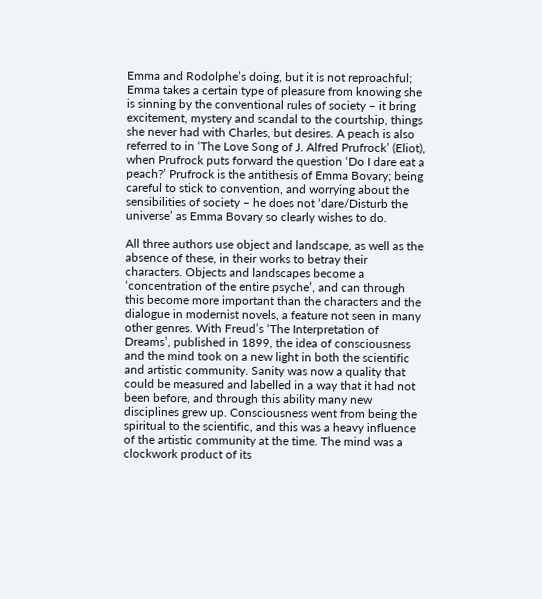Emma and Rodolphe’s doing, but it is not reproachful; Emma takes a certain type of pleasure from knowing she is sinning by the conventional rules of society – it bring excitement, mystery and scandal to the courtship, things she never had with Charles, but desires. A peach is also referred to in ‘The Love Song of J. Alfred Prufrock’ (Eliot), when Prufrock puts forward the question ‘Do I dare eat a peach?’ Prufrock is the antithesis of Emma Bovary; being careful to stick to convention, and worrying about the sensibilities of society – he does not ‘dare/Disturb the universe’ as Emma Bovary so clearly wishes to do.

All three authors use object and landscape, as well as the absence of these, in their works to betray their characters. Objects and landscapes become a ‘concentration of the entire psyche’, and can through this become more important than the characters and the dialogue in modernist novels, a feature not seen in many other genres. With Freud’s ‘The Interpretation of Dreams’, published in 1899, the idea of consciousness and the mind took on a new light in both the scientific and artistic community. Sanity was now a quality that could be measured and labelled in a way that it had not been before, and through this ability many new disciplines grew up. Consciousness went from being the spiritual to the scientific, and this was a heavy influence of the artistic community at the time. The mind was a clockwork product of its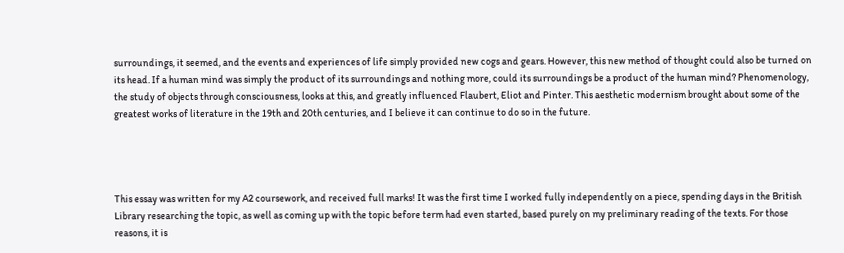surroundings, it seemed, and the events and experiences of life simply provided new cogs and gears. However, this new method of thought could also be turned on its head. If a human mind was simply the product of its surroundings and nothing more, could its surroundings be a product of the human mind? Phenomenology, the study of objects through consciousness, looks at this, and greatly influenced Flaubert, Eliot and Pinter. This aesthetic modernism brought about some of the greatest works of literature in the 19th and 20th centuries, and I believe it can continue to do so in the future.




This essay was written for my A2 coursework, and received full marks! It was the first time I worked fully independently on a piece, spending days in the British Library researching the topic, as well as coming up with the topic before term had even started, based purely on my preliminary reading of the texts. For those reasons, it is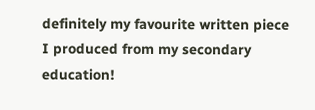definitely my favourite written piece I produced from my secondary education!